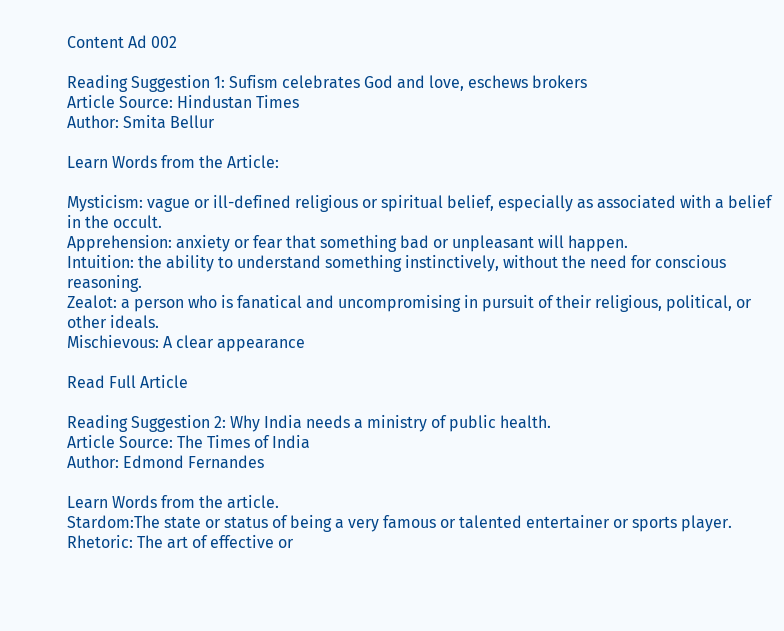Content Ad 002

Reading Suggestion 1: Sufism celebrates God and love, eschews brokers
Article Source: Hindustan Times
Author: Smita Bellur

Learn Words from the Article:

Mysticism: vague or ill-defined religious or spiritual belief, especially as associated with a belief in the occult.
Apprehension: anxiety or fear that something bad or unpleasant will happen.
Intuition: the ability to understand something instinctively, without the need for conscious reasoning.
Zealot: a person who is fanatical and uncompromising in pursuit of their religious, political, or other ideals.
Mischievous: A clear appearance

Read Full Article

Reading Suggestion 2: Why India needs a ministry of public health.
Article Source: The Times of India
Author: Edmond Fernandes

Learn Words from the article.
Stardom:The state or status of being a very famous or talented entertainer or sports player.
Rhetoric: The art of effective or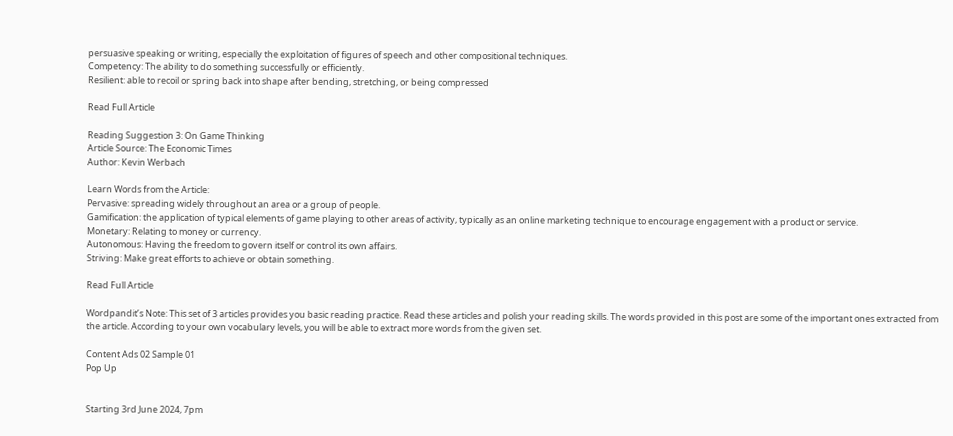persuasive speaking or writing, especially the exploitation of figures of speech and other compositional techniques.
Competency: The ability to do something successfully or efficiently.
Resilient: able to recoil or spring back into shape after bending, stretching, or being compressed

Read Full Article

Reading Suggestion 3: On Game Thinking
Article Source: The Economic Times
Author: Kevin Werbach

Learn Words from the Article:
Pervasive: spreading widely throughout an area or a group of people.
Gamification: the application of typical elements of game playing to other areas of activity, typically as an online marketing technique to encourage engagement with a product or service.
Monetary: Relating to money or currency.
Autonomous: Having the freedom to govern itself or control its own affairs.
Striving: Make great efforts to achieve or obtain something.

Read Full Article

Wordpandit’s Note: This set of 3 articles provides you basic reading practice. Read these articles and polish your reading skills. The words provided in this post are some of the important ones extracted from the article. According to your own vocabulary levels, you will be able to extract more words from the given set.

Content Ads 02 Sample 01
Pop Up


Starting 3rd June 2024, 7pm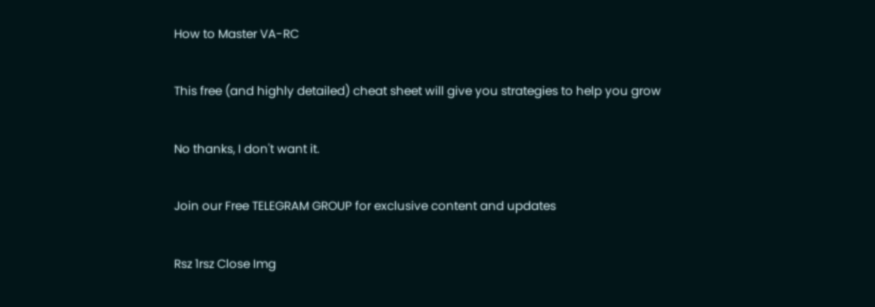How to Master VA-RC

This free (and highly detailed) cheat sheet will give you strategies to help you grow

No thanks, I don't want it.

Join our Free TELEGRAM GROUP for exclusive content and updates

Rsz 1rsz Close Img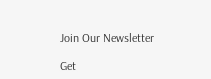Join Our Newsletter

Get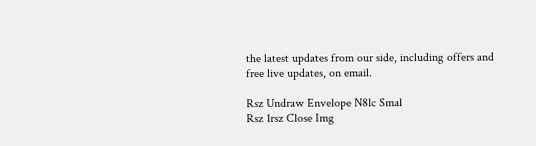the latest updates from our side, including offers and free live updates, on email.

Rsz Undraw Envelope N8lc Smal
Rsz 1rsz Close Img